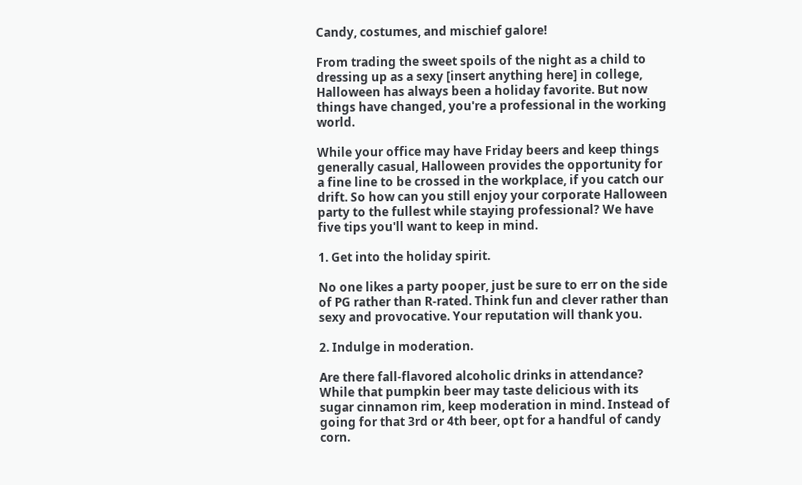Candy, costumes, and mischief galore!

From trading the sweet spoils of the night as a child to dressing up as a sexy [insert anything here] in college, Halloween has always been a holiday favorite. But now things have changed, you're a professional in the working world.

While your office may have Friday beers and keep things generally casual, Halloween provides the opportunity for a fine line to be crossed in the workplace, if you catch our drift. So how can you still enjoy your corporate Halloween party to the fullest while staying professional? We have five tips you'll want to keep in mind.

1. Get into the holiday spirit.

No one likes a party pooper, just be sure to err on the side of PG rather than R-rated. Think fun and clever rather than sexy and provocative. Your reputation will thank you.

2. Indulge in moderation.

Are there fall-flavored alcoholic drinks in attendance? While that pumpkin beer may taste delicious with its sugar cinnamon rim, keep moderation in mind. Instead of going for that 3rd or 4th beer, opt for a handful of candy corn.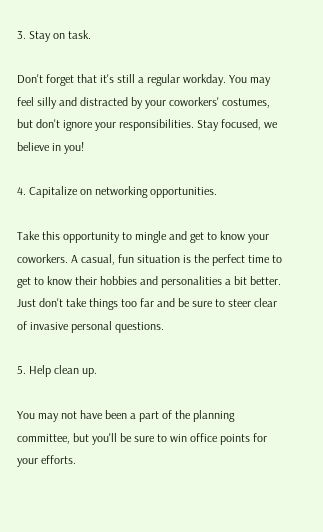3. Stay on task.

Don't forget that it's still a regular workday. You may feel silly and distracted by your coworkers' costumes, but don't ignore your responsibilities. Stay focused, we believe in you!

4. Capitalize on networking opportunities.

Take this opportunity to mingle and get to know your coworkers. A casual, fun situation is the perfect time to get to know their hobbies and personalities a bit better. Just don't take things too far and be sure to steer clear of invasive personal questions.

5. Help clean up.

You may not have been a part of the planning committee, but you'll be sure to win office points for your efforts.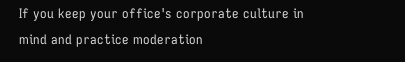If you keep your office's corporate culture in mind and practice moderation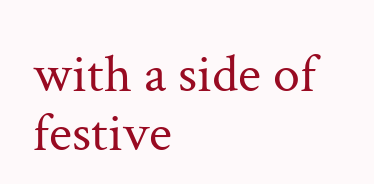with a side of festive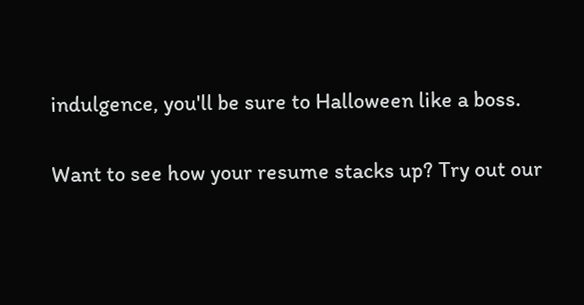indulgence, you'll be sure to Halloween like a boss.

Want to see how your resume stacks up? Try out our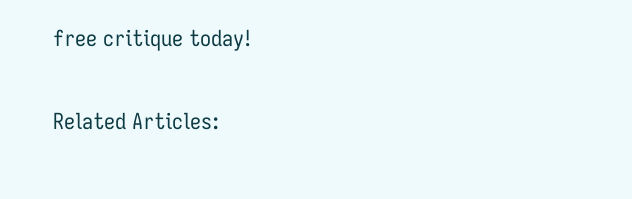free critique today!

Related Articles: